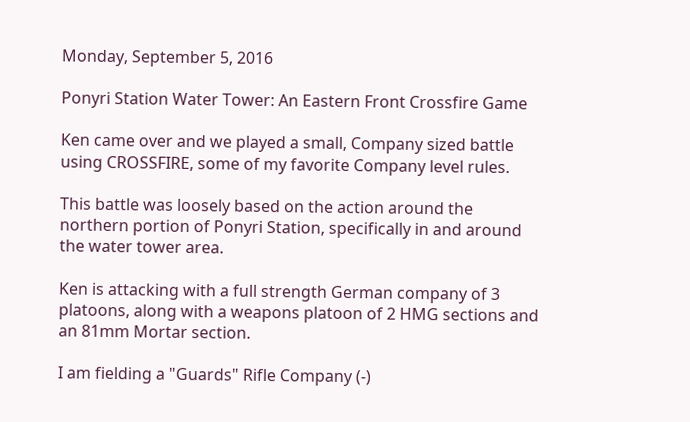Monday, September 5, 2016

Ponyri Station Water Tower: An Eastern Front Crossfire Game

Ken came over and we played a small, Company sized battle using CROSSFIRE, some of my favorite Company level rules.

This battle was loosely based on the action around the northern portion of Ponyri Station, specifically in and around the water tower area.

Ken is attacking with a full strength German company of 3 platoons, along with a weapons platoon of 2 HMG sections and an 81mm Mortar section.

I am fielding a "Guards" Rifle Company (-)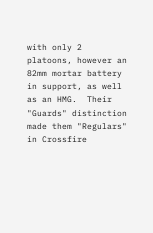with only 2 platoons, however an 82mm mortar battery in support, as well as an HMG.  Their "Guards" distinction made them "Regulars" in Crossfire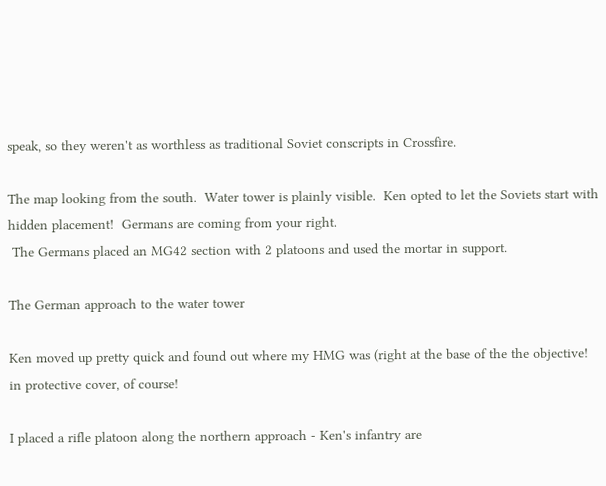speak, so they weren't as worthless as traditional Soviet conscripts in Crossfire.

The map looking from the south.  Water tower is plainly visible.  Ken opted to let the Soviets start with hidden placement!  Germans are coming from your right.
 The Germans placed an MG42 section with 2 platoons and used the mortar in support.

The German approach to the water tower

Ken moved up pretty quick and found out where my HMG was (right at the base of the the objective!  in protective cover, of course!

I placed a rifle platoon along the northern approach - Ken's infantry are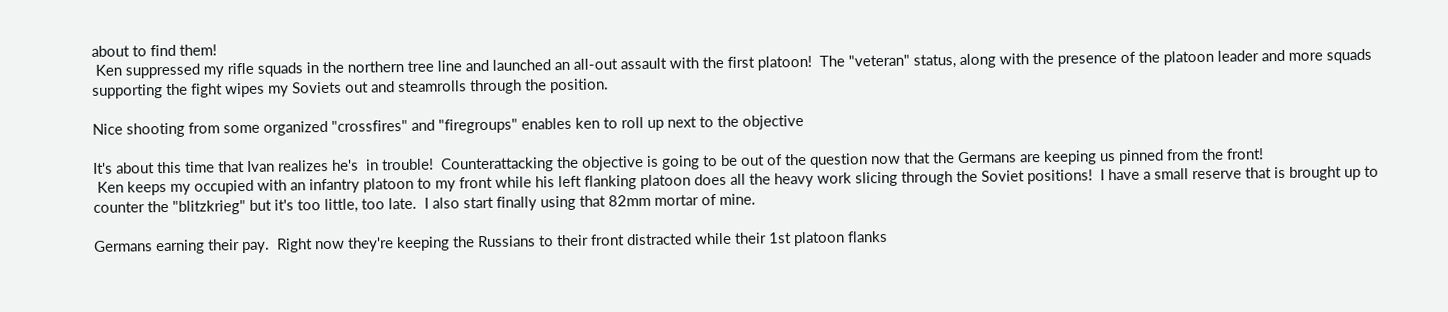about to find them!
 Ken suppressed my rifle squads in the northern tree line and launched an all-out assault with the first platoon!  The "veteran" status, along with the presence of the platoon leader and more squads supporting the fight wipes my Soviets out and steamrolls through the position.

Nice shooting from some organized "crossfires" and "firegroups" enables ken to roll up next to the objective

It's about this time that Ivan realizes he's  in trouble!  Counterattacking the objective is going to be out of the question now that the Germans are keeping us pinned from the front!
 Ken keeps my occupied with an infantry platoon to my front while his left flanking platoon does all the heavy work slicing through the Soviet positions!  I have a small reserve that is brought up to counter the "blitzkrieg" but it's too little, too late.  I also start finally using that 82mm mortar of mine.

Germans earning their pay.  Right now they're keeping the Russians to their front distracted while their 1st platoon flanks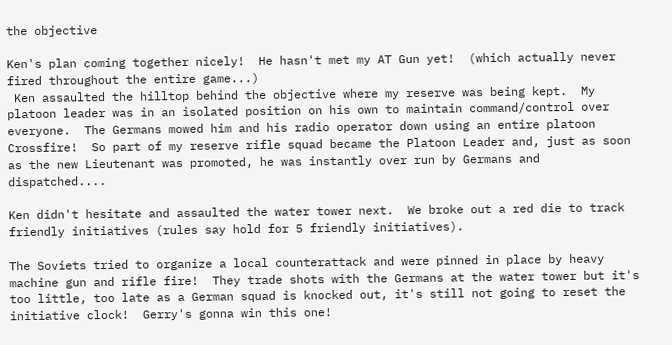the objective

Ken's plan coming together nicely!  He hasn't met my AT Gun yet!  (which actually never fired throughout the entire game...)
 Ken assaulted the hilltop behind the objective where my reserve was being kept.  My platoon leader was in an isolated position on his own to maintain command/control over everyone.  The Germans mowed him and his radio operator down using an entire platoon Crossfire!  So part of my reserve rifle squad became the Platoon Leader and, just as soon as the new Lieutenant was promoted, he was instantly over run by Germans and dispatched....

Ken didn't hesitate and assaulted the water tower next.  We broke out a red die to track friendly initiatives (rules say hold for 5 friendly initiatives).

The Soviets tried to organize a local counterattack and were pinned in place by heavy machine gun and rifle fire!  They trade shots with the Germans at the water tower but it's too little, too late as a German squad is knocked out, it's still not going to reset the initiative clock!  Gerry's gonna win this one!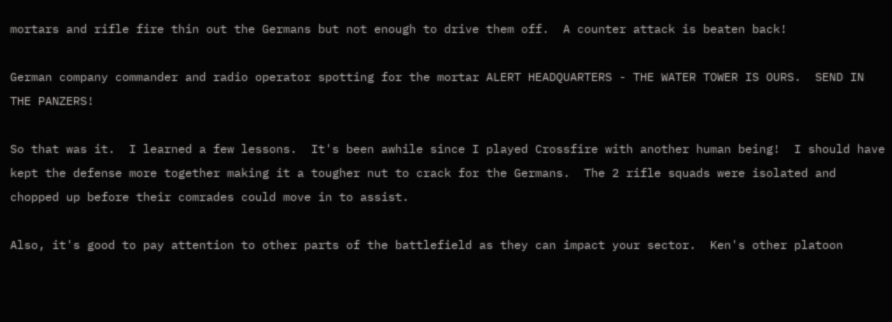mortars and rifle fire thin out the Germans but not enough to drive them off.  A counter attack is beaten back!

German company commander and radio operator spotting for the mortar ALERT HEADQUARTERS - THE WATER TOWER IS OURS.  SEND IN THE PANZERS!

So that was it.  I learned a few lessons.  It's been awhile since I played Crossfire with another human being!  I should have kept the defense more together making it a tougher nut to crack for the Germans.  The 2 rifle squads were isolated and chopped up before their comrades could move in to assist.

Also, it's good to pay attention to other parts of the battlefield as they can impact your sector.  Ken's other platoon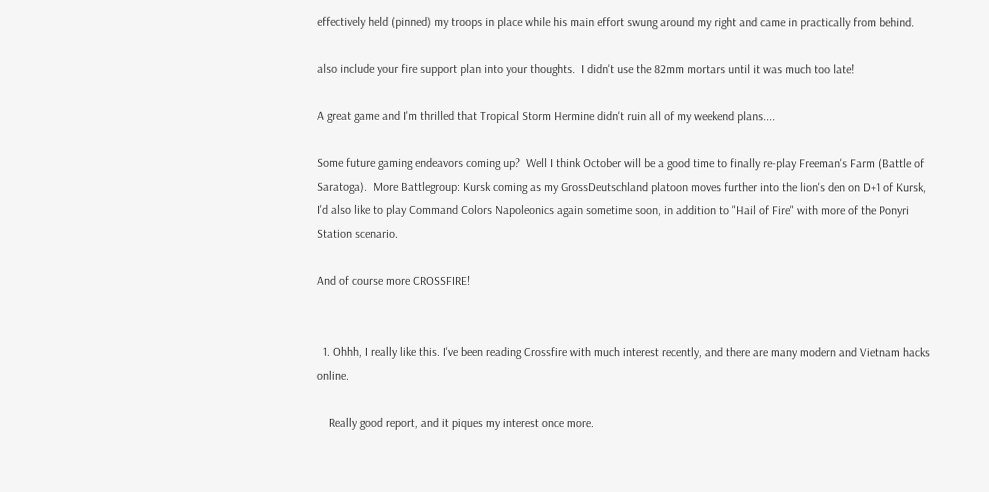effectively held (pinned) my troops in place while his main effort swung around my right and came in practically from behind.

also include your fire support plan into your thoughts.  I didn't use the 82mm mortars until it was much too late!

A great game and I'm thrilled that Tropical Storm Hermine didn't ruin all of my weekend plans....

Some future gaming endeavors coming up?  Well I think October will be a good time to finally re-play Freeman's Farm (Battle of Saratoga).  More Battlegroup: Kursk coming as my GrossDeutschland platoon moves further into the lion's den on D+1 of Kursk,  I'd also like to play Command Colors Napoleonics again sometime soon, in addition to "Hail of Fire" with more of the Ponyri Station scenario.

And of course more CROSSFIRE!


  1. Ohhh, I really like this. I've been reading Crossfire with much interest recently, and there are many modern and Vietnam hacks online.

    Really good report, and it piques my interest once more.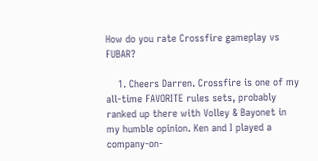How do you rate Crossfire gameplay vs FUBAR?

    1. Cheers Darren. Crossfire is one of my all-time FAVORITE rules sets, probably ranked up there with Volley & Bayonet in my humble opinion. Ken and I played a company-on-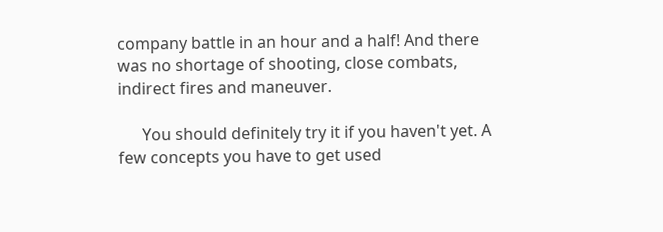company battle in an hour and a half! And there was no shortage of shooting, close combats, indirect fires and maneuver.

      You should definitely try it if you haven't yet. A few concepts you have to get used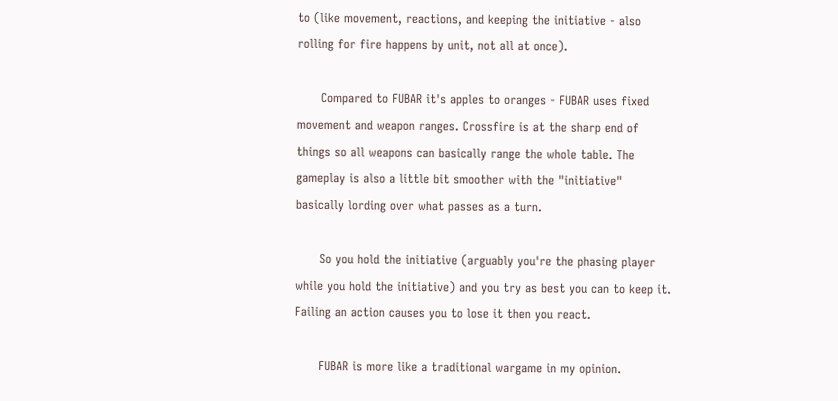to (like movement, reactions, and keeping the initiative - also rolling for fire happens by unit, not all at once).

      Compared to FUBAR it's apples to oranges - FUBAR uses fixed movement and weapon ranges. Crossfire is at the sharp end of things so all weapons can basically range the whole table. The gameplay is also a little bit smoother with the "initiative" basically lording over what passes as a turn.

      So you hold the initiative (arguably you're the phasing player while you hold the initiative) and you try as best you can to keep it. Failing an action causes you to lose it then you react.

      FUBAR is more like a traditional wargame in my opinion.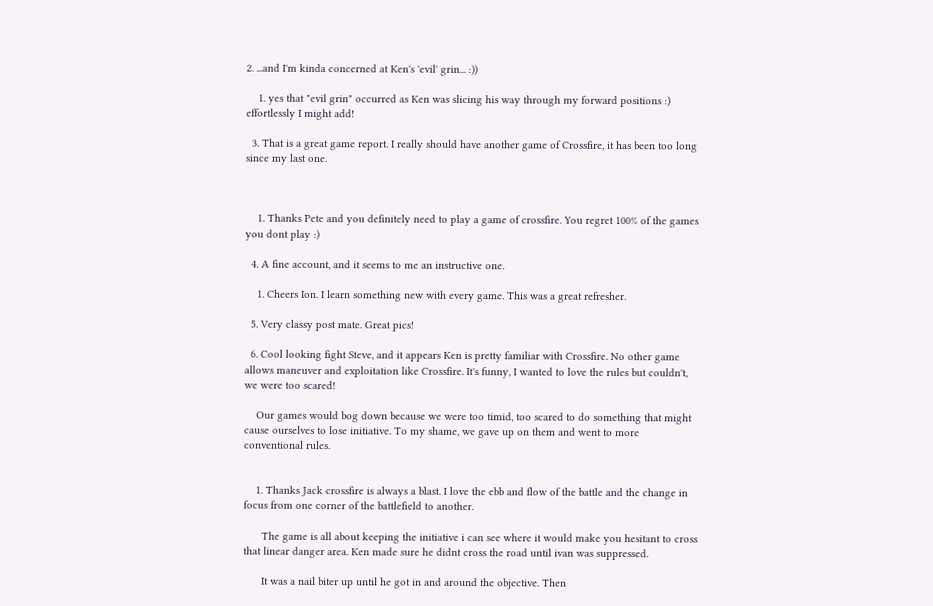2. ...and I'm kinda concerned at Ken's 'evil' grin... :))

    1. yes that "evil grin" occurred as Ken was slicing his way through my forward positions :) effortlessly I might add!

  3. That is a great game report. I really should have another game of Crossfire, it has been too long since my last one.



    1. Thanks Pete and you definitely need to play a game of crossfire. You regret 100% of the games you dont play :)

  4. A fine account, and it seems to me an instructive one.

    1. Cheers Ion. I learn something new with every game. This was a great refresher.

  5. Very classy post mate. Great pics!

  6. Cool looking fight Steve, and it appears Ken is pretty familiar with Crossfire. No other game allows maneuver and exploitation like Crossfire. It's funny, I wanted to love the rules but couldn't, we were too scared!

    Our games would bog down because we were too timid, too scared to do something that might cause ourselves to lose initiative. To my shame, we gave up on them and went to more conventional rules.


    1. Thanks Jack crossfire is always a blast. I love the ebb and flow of the battle and the change in focus from one corner of the battlefield to another.

      The game is all about keeping the initiative i can see where it would make you hesitant to cross that linear danger area. Ken made sure he didnt cross the road until ivan was suppressed.

      It was a nail biter up until he got in and around the objective. Then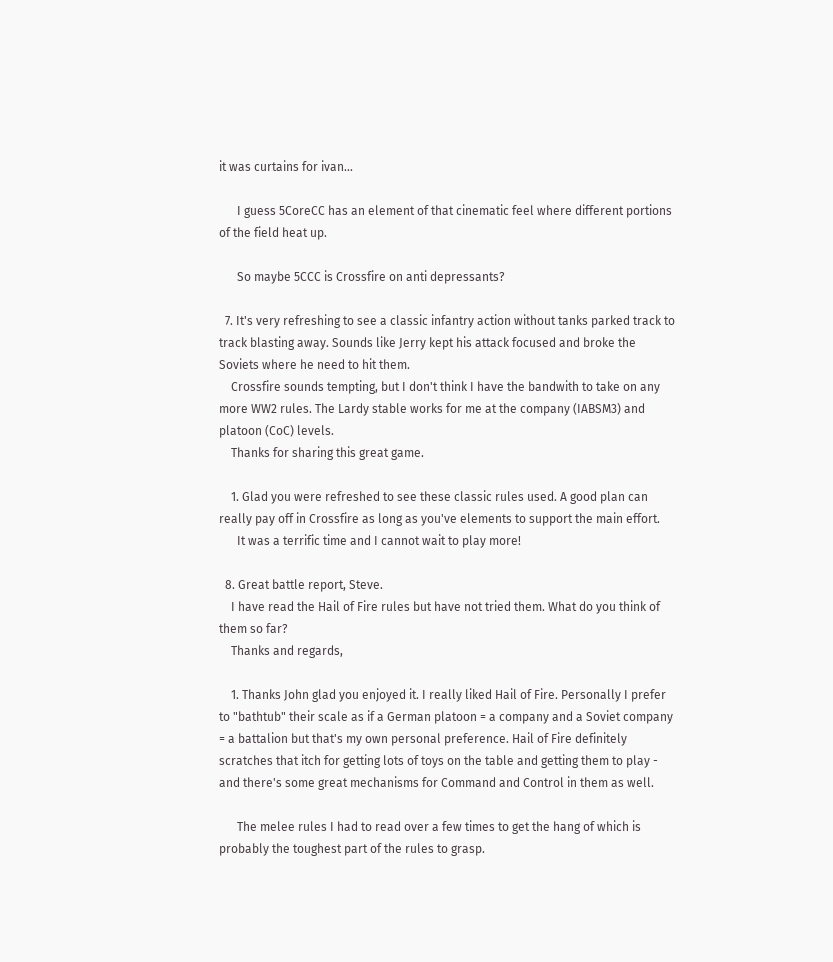it was curtains for ivan...

      I guess 5CoreCC has an element of that cinematic feel where different portions of the field heat up.

      So maybe 5CCC is Crossfire on anti depressants?

  7. It's very refreshing to see a classic infantry action without tanks parked track to track blasting away. Sounds like Jerry kept his attack focused and broke the Soviets where he need to hit them.
    Crossfire sounds tempting, but I don't think I have the bandwith to take on any more WW2 rules. The Lardy stable works for me at the company (IABSM3) and platoon (CoC) levels.
    Thanks for sharing this great game.

    1. Glad you were refreshed to see these classic rules used. A good plan can really pay off in Crossfire as long as you've elements to support the main effort.
      It was a terrific time and I cannot wait to play more!

  8. Great battle report, Steve.
    I have read the Hail of Fire rules but have not tried them. What do you think of them so far?
    Thanks and regards,

    1. Thanks John glad you enjoyed it. I really liked Hail of Fire. Personally I prefer to "bathtub" their scale as if a German platoon = a company and a Soviet company = a battalion but that's my own personal preference. Hail of Fire definitely scratches that itch for getting lots of toys on the table and getting them to play - and there's some great mechanisms for Command and Control in them as well.

      The melee rules I had to read over a few times to get the hang of which is probably the toughest part of the rules to grasp.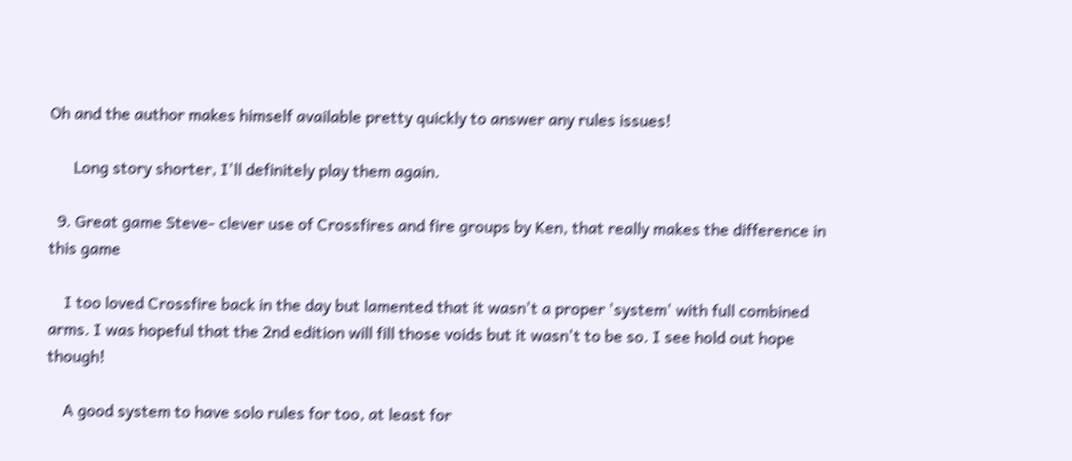Oh and the author makes himself available pretty quickly to answer any rules issues!

      Long story shorter, I'll definitely play them again.

  9. Great game Steve- clever use of Crossfires and fire groups by Ken, that really makes the difference in this game

    I too loved Crossfire back in the day but lamented that it wasn't a proper 'system' with full combined arms. I was hopeful that the 2nd edition will fill those voids but it wasn't to be so. I see hold out hope though!

    A good system to have solo rules for too, at least for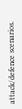attack/defence scenarios.